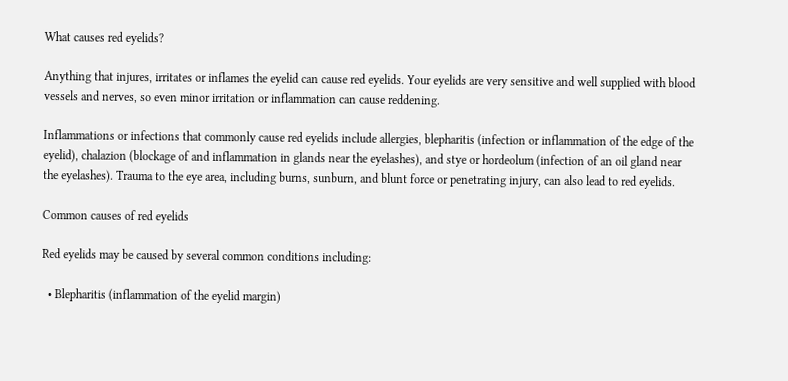What causes red eyelids?

Anything that injures, irritates or inflames the eyelid can cause red eyelids. Your eyelids are very sensitive and well supplied with blood vessels and nerves, so even minor irritation or inflammation can cause reddening.

Inflammations or infections that commonly cause red eyelids include allergies, blepharitis (infection or inflammation of the edge of the eyelid), chalazion (blockage of and inflammation in glands near the eyelashes), and stye or hordeolum (infection of an oil gland near the eyelashes). Trauma to the eye area, including burns, sunburn, and blunt force or penetrating injury, can also lead to red eyelids.

Common causes of red eyelids

Red eyelids may be caused by several common conditions including:

  • Blepharitis (inflammation of the eyelid margin)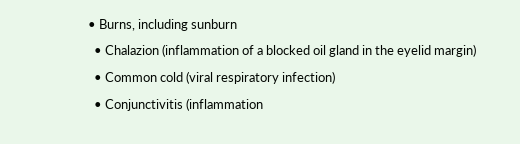• Burns, including sunburn
  • Chalazion (inflammation of a blocked oil gland in the eyelid margin)
  • Common cold (viral respiratory infection)
  • Conjunctivitis (inflammation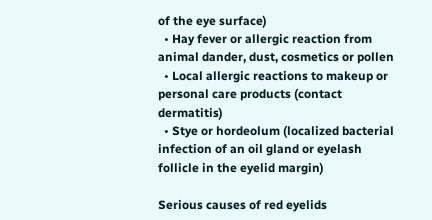of the eye surface)
  • Hay fever or allergic reaction from animal dander, dust, cosmetics or pollen
  • Local allergic reactions to makeup or personal care products (contact dermatitis)
  • Stye or hordeolum (localized bacterial infection of an oil gland or eyelash follicle in the eyelid margin)

Serious causes of red eyelids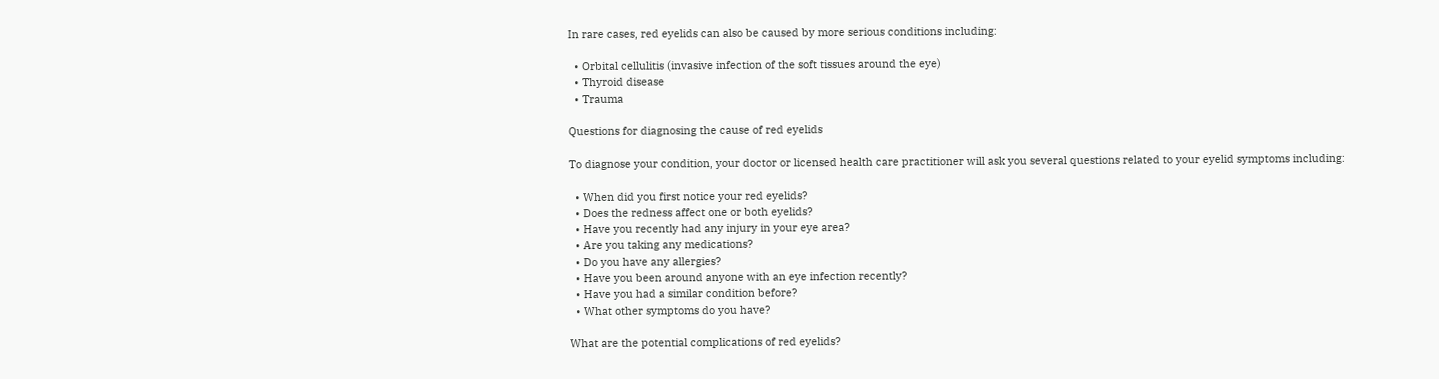In rare cases, red eyelids can also be caused by more serious conditions including:

  • Orbital cellulitis (invasive infection of the soft tissues around the eye)
  • Thyroid disease
  • Trauma

Questions for diagnosing the cause of red eyelids

To diagnose your condition, your doctor or licensed health care practitioner will ask you several questions related to your eyelid symptoms including:

  • When did you first notice your red eyelids?
  • Does the redness affect one or both eyelids?
  • Have you recently had any injury in your eye area?
  • Are you taking any medications?
  • Do you have any allergies?
  • Have you been around anyone with an eye infection recently?
  • Have you had a similar condition before?
  • What other symptoms do you have?

What are the potential complications of red eyelids?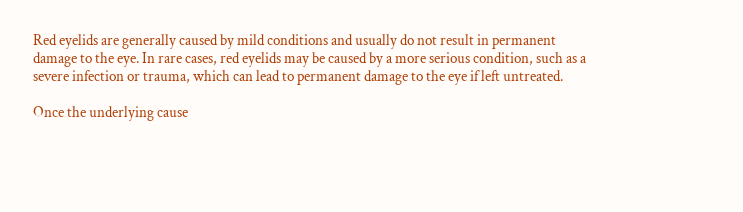Red eyelids are generally caused by mild conditions and usually do not result in permanent damage to the eye. In rare cases, red eyelids may be caused by a more serious condition, such as a severe infection or trauma, which can lead to permanent damage to the eye if left untreated.

Once the underlying cause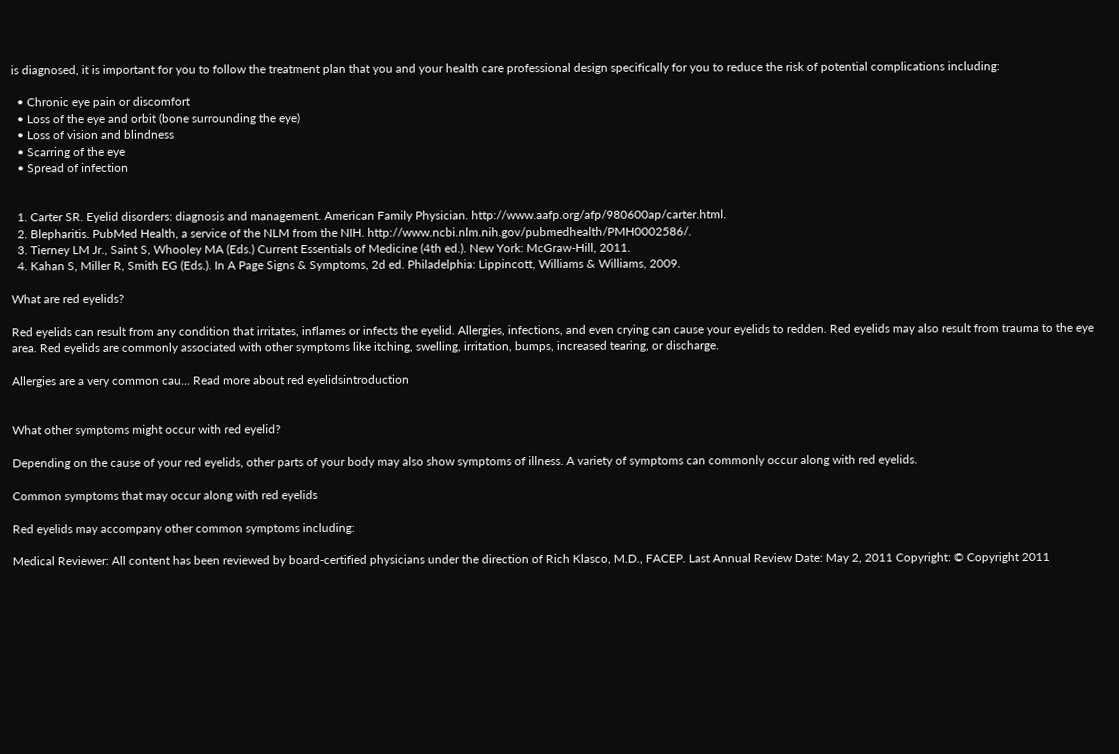is diagnosed, it is important for you to follow the treatment plan that you and your health care professional design specifically for you to reduce the risk of potential complications including:

  • Chronic eye pain or discomfort
  • Loss of the eye and orbit (bone surrounding the eye)
  • Loss of vision and blindness
  • Scarring of the eye
  • Spread of infection


  1. Carter SR. Eyelid disorders: diagnosis and management. American Family Physician. http://www.aafp.org/afp/980600ap/carter.html.
  2. Blepharitis. PubMed Health, a service of the NLM from the NIH. http://www.ncbi.nlm.nih.gov/pubmedhealth/PMH0002586/.
  3. Tierney LM Jr., Saint S, Whooley MA (Eds.) Current Essentials of Medicine (4th ed.). New York: McGraw-Hill, 2011.
  4. Kahan S, Miller R, Smith EG (Eds.). In A Page Signs & Symptoms, 2d ed. Philadelphia: Lippincott, Williams & Williams, 2009.

What are red eyelids?

Red eyelids can result from any condition that irritates, inflames or infects the eyelid. Allergies, infections, and even crying can cause your eyelids to redden. Red eyelids may also result from trauma to the eye area. Red eyelids are commonly associated with other symptoms like itching, swelling, irritation, bumps, increased tearing, or discharge.

Allergies are a very common cau... Read more about red eyelidsintroduction


What other symptoms might occur with red eyelid?

Depending on the cause of your red eyelids, other parts of your body may also show symptoms of illness. A variety of symptoms can commonly occur along with red eyelids.

Common symptoms that may occur along with red eyelids

Red eyelids may accompany other common symptoms including:

Medical Reviewer: All content has been reviewed by board-certified physicians under the direction of Rich Klasco, M.D., FACEP. Last Annual Review Date: May 2, 2011 Copyright: © Copyright 2011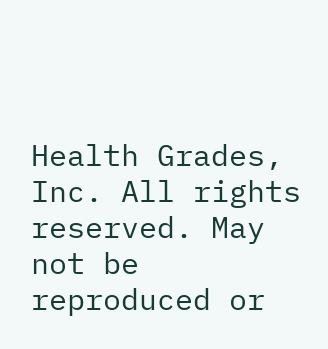Health Grades, Inc. All rights reserved. May not be reproduced or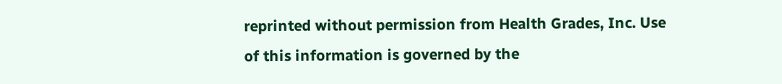reprinted without permission from Health Grades, Inc. Use of this information is governed by the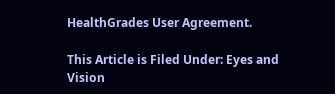HealthGrades User Agreement.

This Article is Filed Under: Eyes and Vision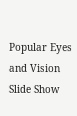Popular Eyes and Vision Slide Show